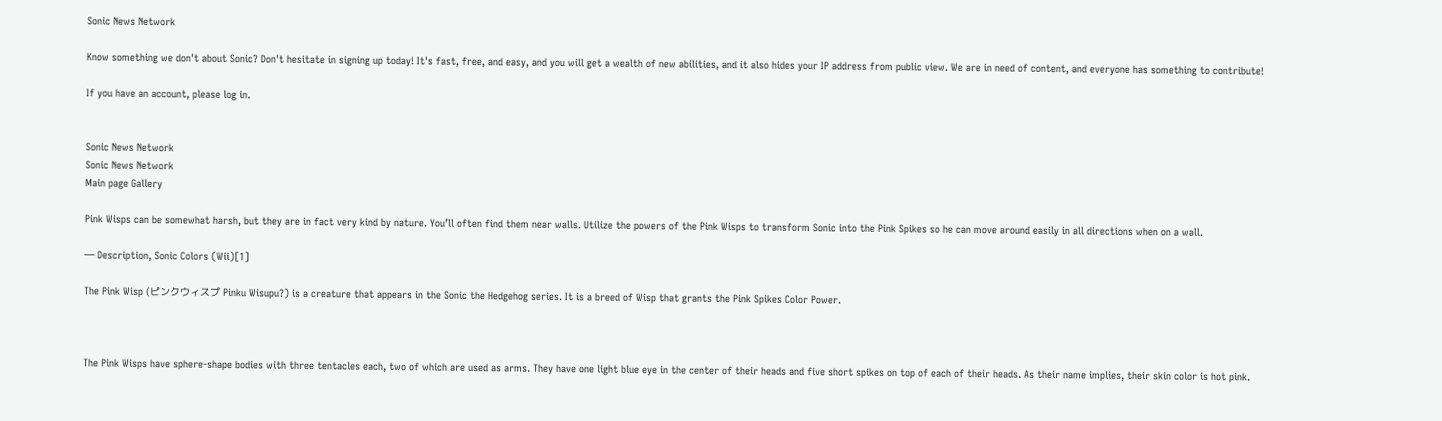Sonic News Network

Know something we don't about Sonic? Don't hesitate in signing up today! It's fast, free, and easy, and you will get a wealth of new abilities, and it also hides your IP address from public view. We are in need of content, and everyone has something to contribute!

If you have an account, please log in.


Sonic News Network
Sonic News Network
Main page Gallery

Pink Wisps can be somewhat harsh, but they are in fact very kind by nature. You’ll often find them near walls. Utilize the powers of the Pink Wisps to transform Sonic into the Pink Spikes so he can move around easily in all directions when on a wall.

— Description, Sonic Colors (Wii)[1]

The Pink Wisp (ピンクウィスプ Pinku Wisupu?) is a creature that appears in the Sonic the Hedgehog series. It is a breed of Wisp that grants the Pink Spikes Color Power.



The Pink Wisps have sphere-shape bodies with three tentacles each, two of which are used as arms. They have one light blue eye in the center of their heads and five short spikes on top of each of their heads. As their name implies, their skin color is hot pink.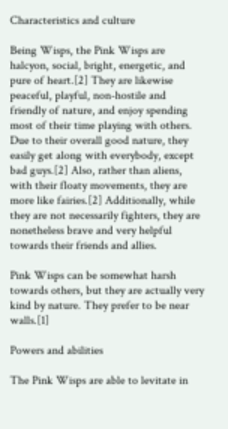Characteristics and culture

Being Wisps, the Pink Wisps are halcyon, social, bright, energetic, and pure of heart.[2] They are likewise peaceful, playful, non-hostile and friendly of nature, and enjoy spending most of their time playing with others. Due to their overall good nature, they easily get along with everybody, except bad guys.[2] Also, rather than aliens, with their floaty movements, they are more like fairies.[2] Additionally, while they are not necessarily fighters, they are nonetheless brave and very helpful towards their friends and allies.

Pink Wisps can be somewhat harsh towards others, but they are actually very kind by nature. They prefer to be near walls.[1]

Powers and abilities

The Pink Wisps are able to levitate in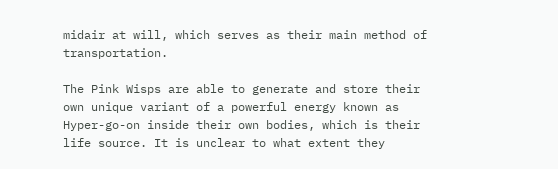midair at will, which serves as their main method of transportation.

The Pink Wisps are able to generate and store their own unique variant of a powerful energy known as Hyper-go-on inside their own bodies, which is their life source. It is unclear to what extent they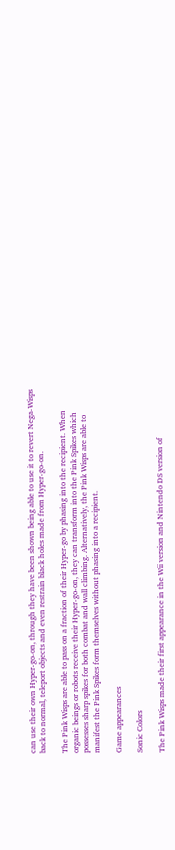can use their own Hyper-go-on, through they have been shown being able to use it to revert Nega-Wisps back to normal, teleport objects and even restrain black holes made from Hyper-go-on.

The Pink Wisps are able to pass on a fraction of their Hyper-go by phasing into the recipient. When organic beings or robots receive their Hyper-go-on, they can transform into the Pink Spikes which possesses sharp spikes for both combat and wall climbing. Alternatively, the Pink Wisps are able to manifest the Pink Spikes form themselves without phasing into a recipient.

Game appearances

Sonic Colors

The Pink Wisps made their first appearance in the Wii version and Nintendo DS version of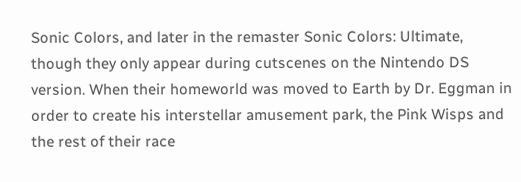Sonic Colors, and later in the remaster Sonic Colors: Ultimate, though they only appear during cutscenes on the Nintendo DS version. When their homeworld was moved to Earth by Dr. Eggman in order to create his interstellar amusement park, the Pink Wisps and the rest of their race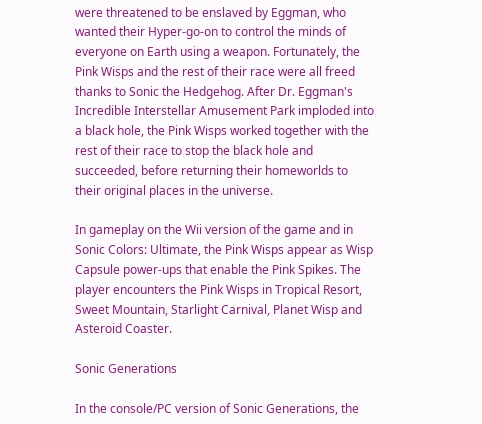were threatened to be enslaved by Eggman, who wanted their Hyper-go-on to control the minds of everyone on Earth using a weapon. Fortunately, the Pink Wisps and the rest of their race were all freed thanks to Sonic the Hedgehog. After Dr. Eggman's Incredible Interstellar Amusement Park imploded into a black hole, the Pink Wisps worked together with the rest of their race to stop the black hole and succeeded, before returning their homeworlds to their original places in the universe.

In gameplay on the Wii version of the game and in Sonic Colors: Ultimate, the Pink Wisps appear as Wisp Capsule power-ups that enable the Pink Spikes. The player encounters the Pink Wisps in Tropical Resort, Sweet Mountain, Starlight Carnival, Planet Wisp and Asteroid Coaster.

Sonic Generations

In the console/PC version of Sonic Generations, the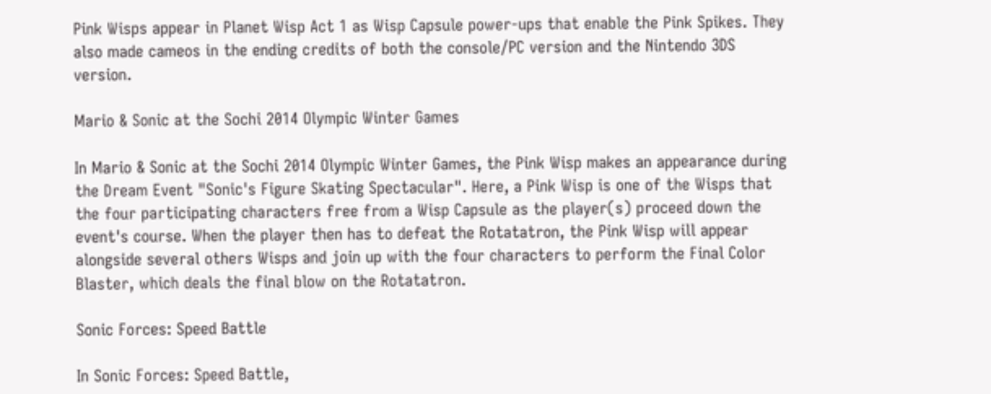Pink Wisps appear in Planet Wisp Act 1 as Wisp Capsule power-ups that enable the Pink Spikes. They also made cameos in the ending credits of both the console/PC version and the Nintendo 3DS version.

Mario & Sonic at the Sochi 2014 Olympic Winter Games

In Mario & Sonic at the Sochi 2014 Olympic Winter Games, the Pink Wisp makes an appearance during the Dream Event "Sonic's Figure Skating Spectacular". Here, a Pink Wisp is one of the Wisps that the four participating characters free from a Wisp Capsule as the player(s) proceed down the event's course. When the player then has to defeat the Rotatatron, the Pink Wisp will appear alongside several others Wisps and join up with the four characters to perform the Final Color Blaster, which deals the final blow on the Rotatatron.

Sonic Forces: Speed Battle

In Sonic Forces: Speed Battle,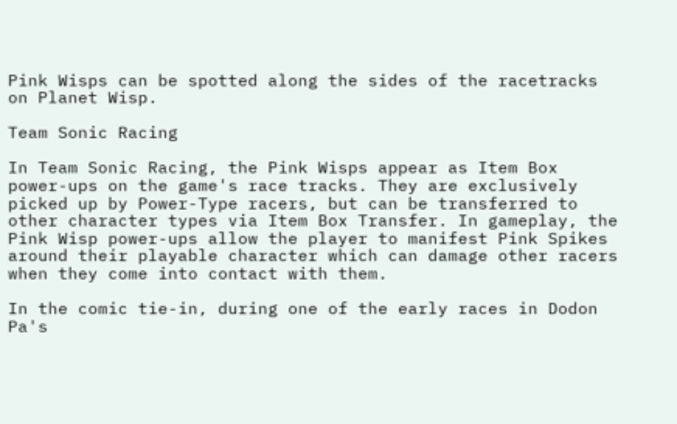Pink Wisps can be spotted along the sides of the racetracks on Planet Wisp.

Team Sonic Racing

In Team Sonic Racing, the Pink Wisps appear as Item Box power-ups on the game's race tracks. They are exclusively picked up by Power-Type racers, but can be transferred to other character types via Item Box Transfer. In gameplay, the Pink Wisp power-ups allow the player to manifest Pink Spikes around their playable character which can damage other racers when they come into contact with them.

In the comic tie-in, during one of the early races in Dodon Pa's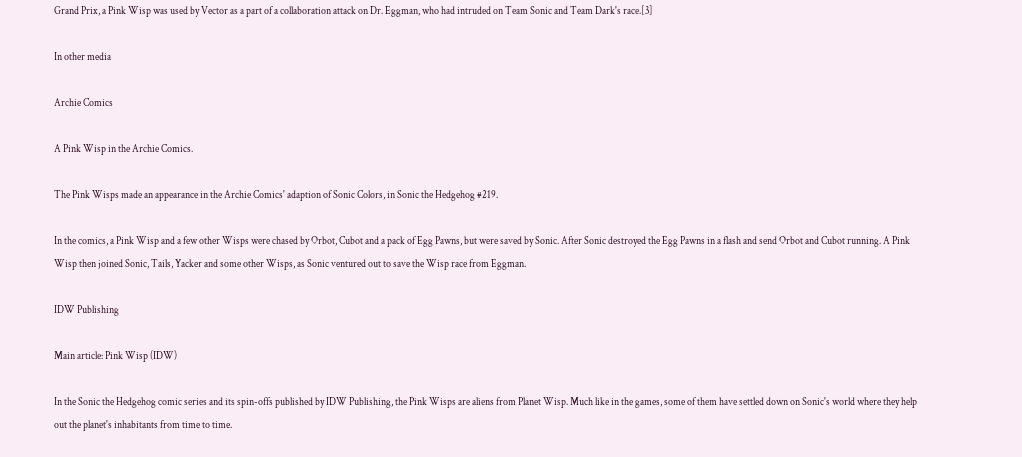Grand Prix, a Pink Wisp was used by Vector as a part of a collaboration attack on Dr. Eggman, who had intruded on Team Sonic and Team Dark's race.[3]

In other media

Archie Comics

A Pink Wisp in the Archie Comics.

The Pink Wisps made an appearance in the Archie Comics' adaption of Sonic Colors, in Sonic the Hedgehog #219.

In the comics, a Pink Wisp and a few other Wisps were chased by Orbot, Cubot and a pack of Egg Pawns, but were saved by Sonic. After Sonic destroyed the Egg Pawns in a flash and send Orbot and Cubot running. A Pink Wisp then joined Sonic, Tails, Yacker and some other Wisps, as Sonic ventured out to save the Wisp race from Eggman.

IDW Publishing

Main article: Pink Wisp (IDW)

In the Sonic the Hedgehog comic series and its spin-offs published by IDW Publishing, the Pink Wisps are aliens from Planet Wisp. Much like in the games, some of them have settled down on Sonic's world where they help out the planet's inhabitants from time to time.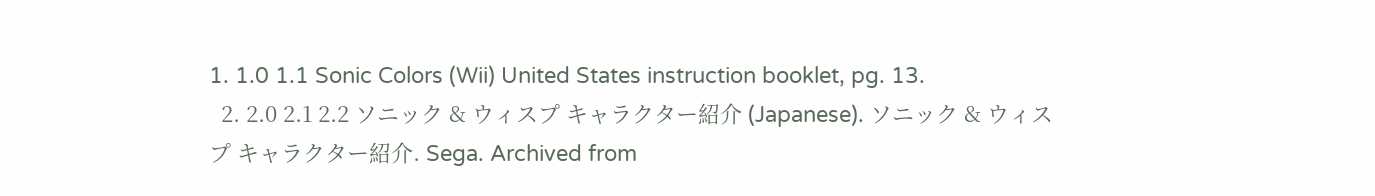1. 1.0 1.1 Sonic Colors (Wii) United States instruction booklet, pg. 13.
  2. 2.0 2.1 2.2 ソニック & ウィスプ キャラクター紹介 (Japanese). ソニック & ウィスプ キャラクター紹介. Sega. Archived from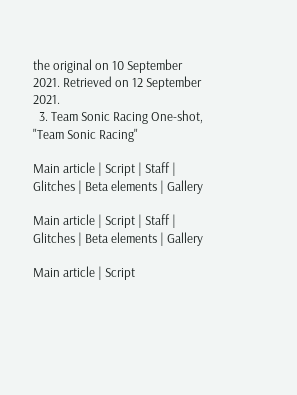the original on 10 September 2021. Retrieved on 12 September 2021.
  3. Team Sonic Racing One-shot, "Team Sonic Racing"

Main article | Script | Staff | Glitches | Beta elements | Gallery

Main article | Script | Staff | Glitches | Beta elements | Gallery

Main article | Script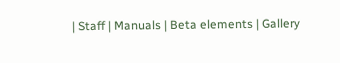| Staff | Manuals | Beta elements | Gallery